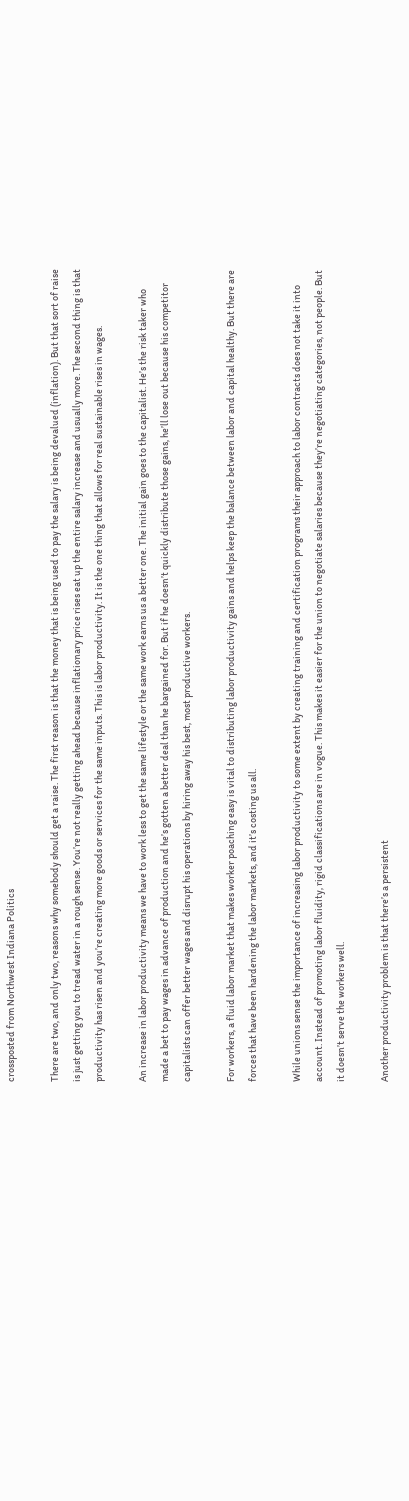crossposted from Northwest Indiana Politics

There are two, and only two, reasons why somebody should get a raise. The first reason is that the money that is being used to pay the salary is being devalued (inflation). But that sort of raise is just getting you to tread water in a rough sense. You’re not really getting ahead because inflationary price rises eat up the entire salary increase and usually more. The second thing is that productivity has risen and you’re creating more goods or services for the same inputs. This is labor productivity. It is the one thing that allows for real sustainable rises in wages.

An increase in labor productivity means we have to work less to get the same lifestyle or the same work earns us a better one. The initial gain goes to the capitalist. He’s the risk taker who made a bet to pay wages in advance of production and he’s gotten a better deal than he bargained for. But if he doesn’t quickly distribute those gains, he’ll lose out because his competitor capitalists can offer better wages and disrupt his operations by hiring away his best, most productive workers.

For workers, a fluid labor market that makes worker poaching easy is vital to distributing labor productivity gains and helps keep the balance between labor and capital healthy. But there are forces that have been hardening the labor markets, and it’s costing us all.

While unions sense the importance of increasing labor productivity to some extent by creating training and certification programs their approach to labor contracts does not take it into account. Instead of promoting labor fluidity, rigid classifications are in vogue. This makes it easier for the union to negotiate salaries because they’re negotiating categories, not people. But it doesn’t serve the workers well.

Another productivity problem is that there’s a persistent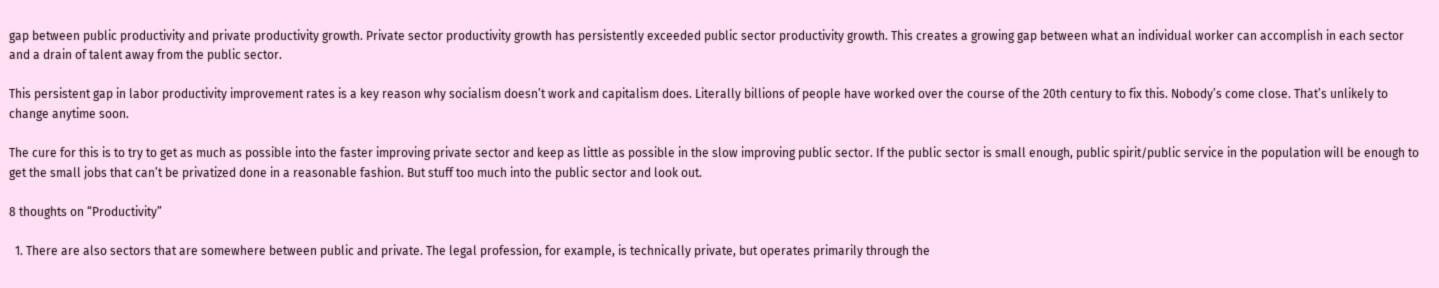gap between public productivity and private productivity growth. Private sector productivity growth has persistently exceeded public sector productivity growth. This creates a growing gap between what an individual worker can accomplish in each sector and a drain of talent away from the public sector.

This persistent gap in labor productivity improvement rates is a key reason why socialism doesn’t work and capitalism does. Literally billions of people have worked over the course of the 20th century to fix this. Nobody’s come close. That’s unlikely to change anytime soon.

The cure for this is to try to get as much as possible into the faster improving private sector and keep as little as possible in the slow improving public sector. If the public sector is small enough, public spirit/public service in the population will be enough to get the small jobs that can’t be privatized done in a reasonable fashion. But stuff too much into the public sector and look out.

8 thoughts on “Productivity”

  1. There are also sectors that are somewhere between public and private. The legal profession, for example, is technically private, but operates primarily through the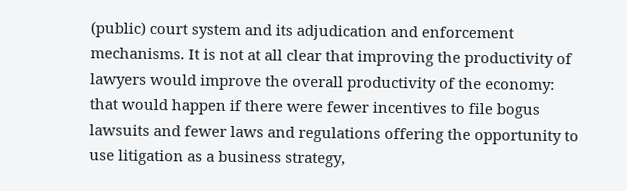(public) court system and its adjudication and enforcement mechanisms. It is not at all clear that improving the productivity of lawyers would improve the overall productivity of the economy: that would happen if there were fewer incentives to file bogus lawsuits and fewer laws and regulations offering the opportunity to use litigation as a business strategy,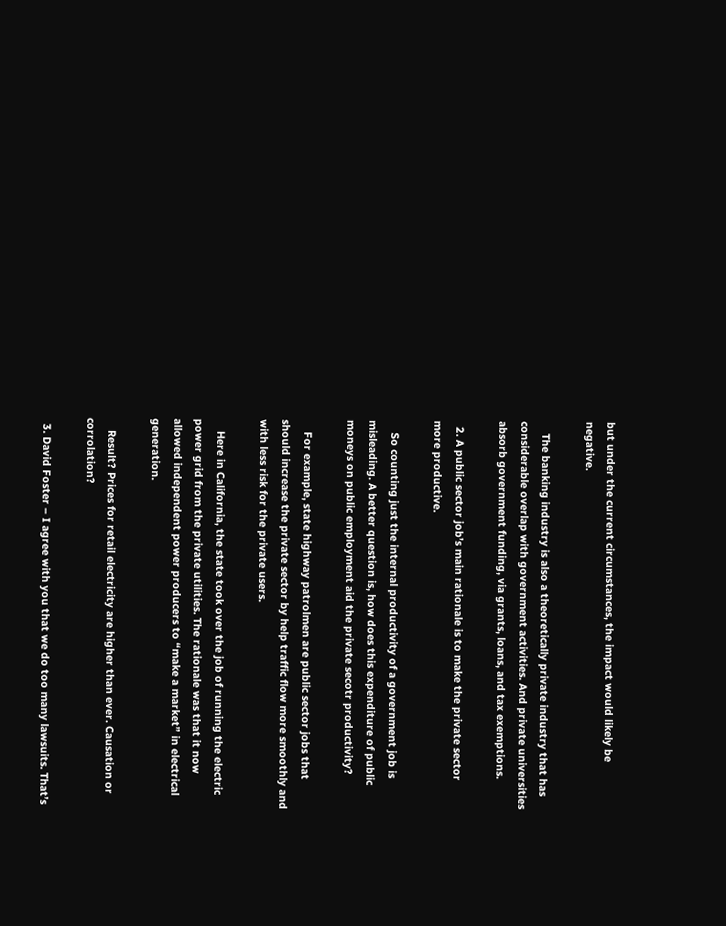but under the current circumstances, the impact would likely be negative.

    The banking industry is also a theoretically private industry that has considerable overlap with government activities. And private universities absorb government funding, via grants, loans, and tax exemptions.

  2. A public sector job’s main rationale is to make the private sector more productive.

    So counting just the internal productivity of a government job is misleading. A better question is, how does this expenditure of public moneys on public employment aid the private secotr productivity?

    For example, state highway patrolmen are public sector jobs that should increase the private sector by help traffic flow more smoothly and with less risk for the private users.

    Here in California, the state took over the job of running the electric power grid from the private utilities. The rationale was that it now allowed independent power producers to “make a market” in electrical generation.

    Result? Prices for retail electricity are higher than ever. Causation or corrolation?

  3. David Foster – I agree with you that we do too many lawsuits. That’s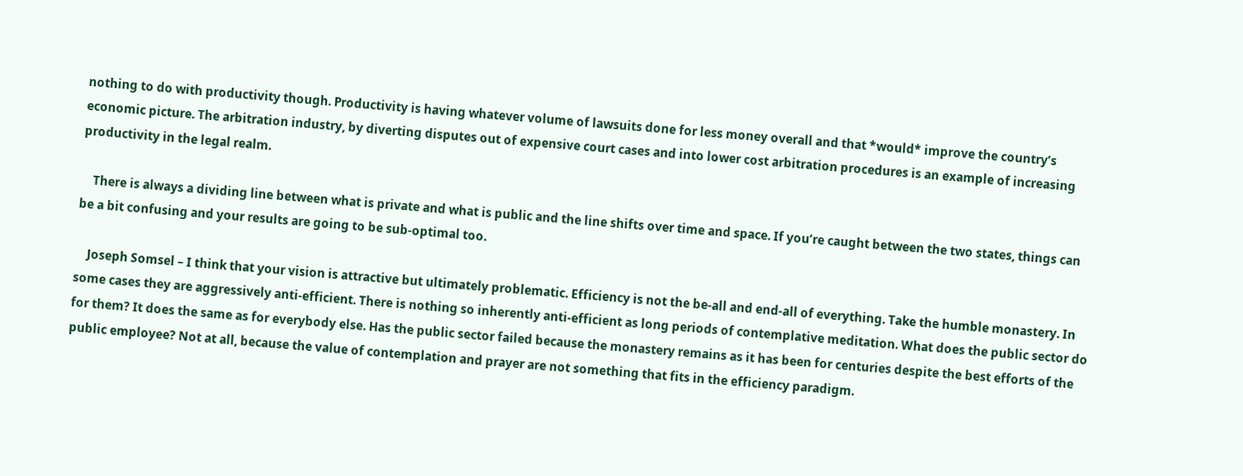nothing to do with productivity though. Productivity is having whatever volume of lawsuits done for less money overall and that *would* improve the country’s economic picture. The arbitration industry, by diverting disputes out of expensive court cases and into lower cost arbitration procedures is an example of increasing productivity in the legal realm.

    There is always a dividing line between what is private and what is public and the line shifts over time and space. If you’re caught between the two states, things can be a bit confusing and your results are going to be sub-optimal too.

    Joseph Somsel – I think that your vision is attractive but ultimately problematic. Efficiency is not the be-all and end-all of everything. Take the humble monastery. In some cases they are aggressively anti-efficient. There is nothing so inherently anti-efficient as long periods of contemplative meditation. What does the public sector do for them? It does the same as for everybody else. Has the public sector failed because the monastery remains as it has been for centuries despite the best efforts of the public employee? Not at all, because the value of contemplation and prayer are not something that fits in the efficiency paradigm.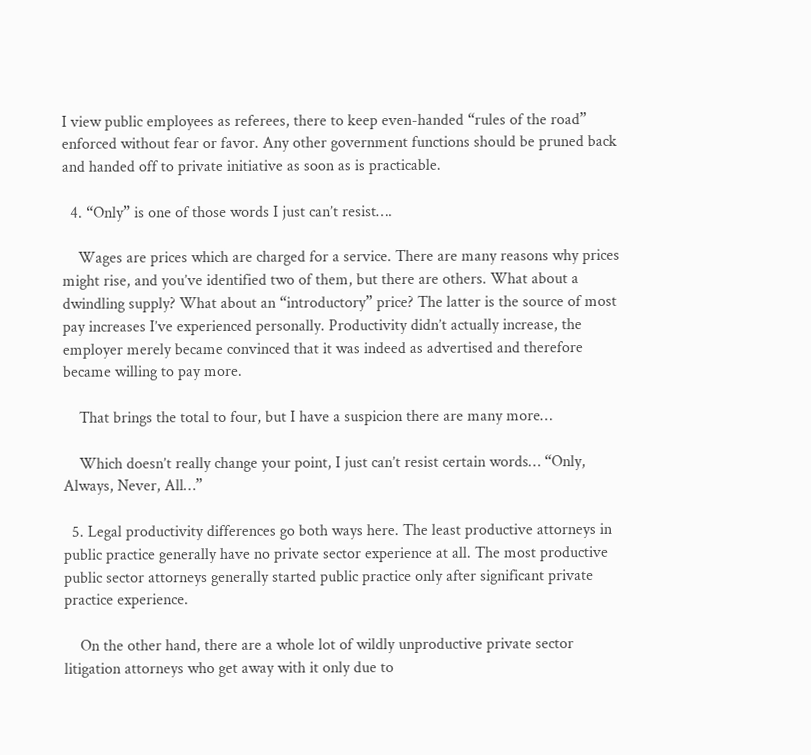I view public employees as referees, there to keep even-handed “rules of the road” enforced without fear or favor. Any other government functions should be pruned back and handed off to private initiative as soon as is practicable.

  4. “Only” is one of those words I just can’t resist….

    Wages are prices which are charged for a service. There are many reasons why prices might rise, and you’ve identified two of them, but there are others. What about a dwindling supply? What about an “introductory” price? The latter is the source of most pay increases I’ve experienced personally. Productivity didn’t actually increase, the employer merely became convinced that it was indeed as advertised and therefore became willing to pay more.

    That brings the total to four, but I have a suspicion there are many more…

    Which doesn’t really change your point, I just can’t resist certain words… “Only, Always, Never, All…”

  5. Legal productivity differences go both ways here. The least productive attorneys in public practice generally have no private sector experience at all. The most productive public sector attorneys generally started public practice only after significant private practice experience.

    On the other hand, there are a whole lot of wildly unproductive private sector litigation attorneys who get away with it only due to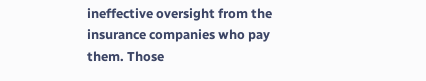ineffective oversight from the insurance companies who pay them. Those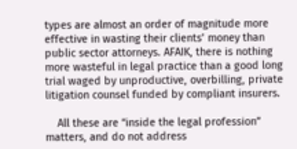types are almost an order of magnitude more effective in wasting their clients’ money than public sector attorneys. AFAIK, there is nothing more wasteful in legal practice than a good long trial waged by unproductive, overbilling, private litigation counsel funded by compliant insurers.

    All these are “inside the legal profession” matters, and do not address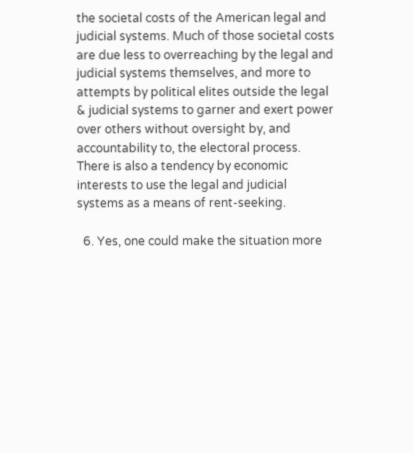the societal costs of the American legal and judicial systems. Much of those societal costs are due less to overreaching by the legal and judicial systems themselves, and more to attempts by political elites outside the legal & judicial systems to garner and exert power over others without oversight by, and accountability to, the electoral process. There is also a tendency by economic interests to use the legal and judicial systems as a means of rent-seeking.

  6. Yes, one could make the situation more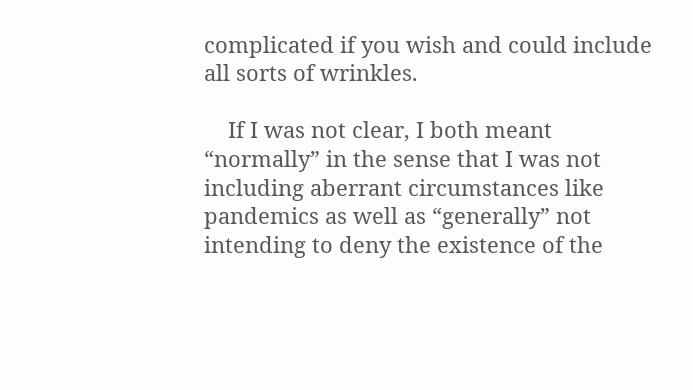complicated if you wish and could include all sorts of wrinkles.

    If I was not clear, I both meant “normally” in the sense that I was not including aberrant circumstances like pandemics as well as “generally” not intending to deny the existence of the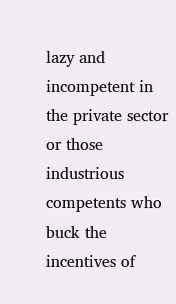lazy and incompetent in the private sector or those industrious competents who buck the incentives of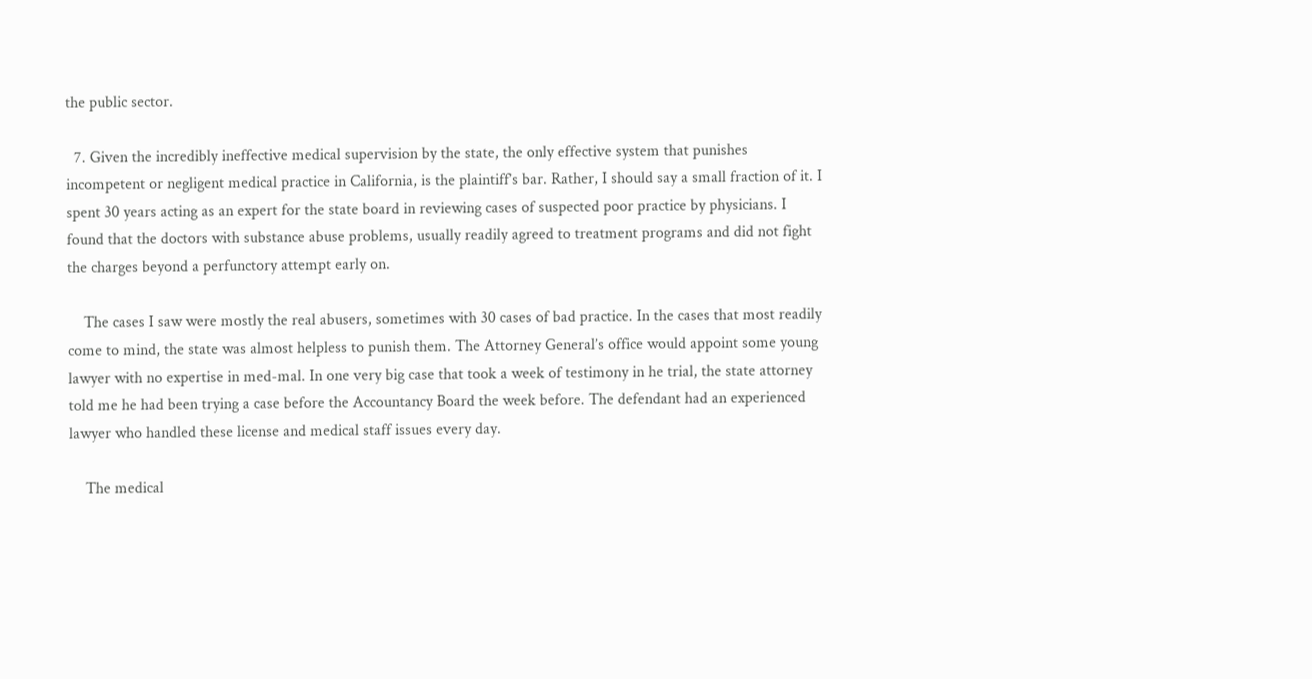the public sector.

  7. Given the incredibly ineffective medical supervision by the state, the only effective system that punishes incompetent or negligent medical practice in California, is the plaintiff’s bar. Rather, I should say a small fraction of it. I spent 30 years acting as an expert for the state board in reviewing cases of suspected poor practice by physicians. I found that the doctors with substance abuse problems, usually readily agreed to treatment programs and did not fight the charges beyond a perfunctory attempt early on.

    The cases I saw were mostly the real abusers, sometimes with 30 cases of bad practice. In the cases that most readily come to mind, the state was almost helpless to punish them. The Attorney General’s office would appoint some young lawyer with no expertise in med-mal. In one very big case that took a week of testimony in he trial, the state attorney told me he had been trying a case before the Accountancy Board the week before. The defendant had an experienced lawyer who handled these license and medical staff issues every day.

    The medical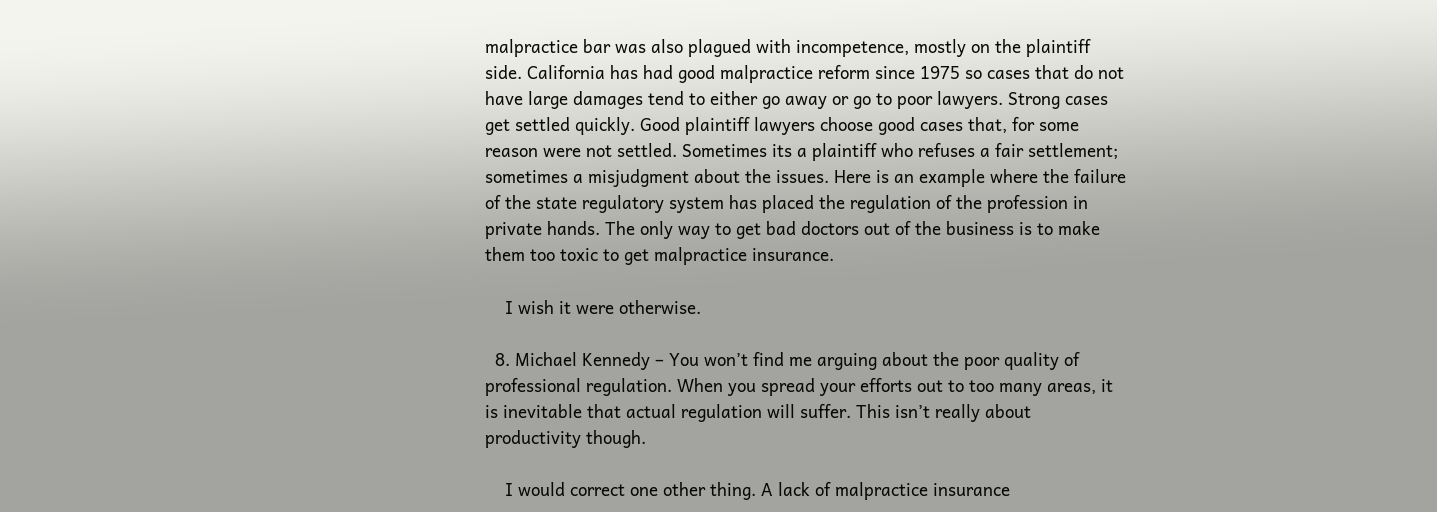malpractice bar was also plagued with incompetence, mostly on the plaintiff side. California has had good malpractice reform since 1975 so cases that do not have large damages tend to either go away or go to poor lawyers. Strong cases get settled quickly. Good plaintiff lawyers choose good cases that, for some reason were not settled. Sometimes its a plaintiff who refuses a fair settlement; sometimes a misjudgment about the issues. Here is an example where the failure of the state regulatory system has placed the regulation of the profession in private hands. The only way to get bad doctors out of the business is to make them too toxic to get malpractice insurance.

    I wish it were otherwise.

  8. Michael Kennedy – You won’t find me arguing about the poor quality of professional regulation. When you spread your efforts out to too many areas, it is inevitable that actual regulation will suffer. This isn’t really about productivity though.

    I would correct one other thing. A lack of malpractice insurance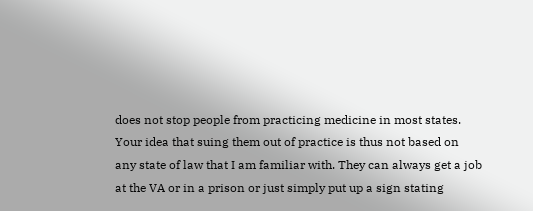does not stop people from practicing medicine in most states. Your idea that suing them out of practice is thus not based on any state of law that I am familiar with. They can always get a job at the VA or in a prison or just simply put up a sign stating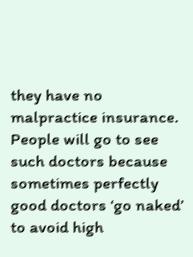they have no malpractice insurance. People will go to see such doctors because sometimes perfectly good doctors ‘go naked’ to avoid high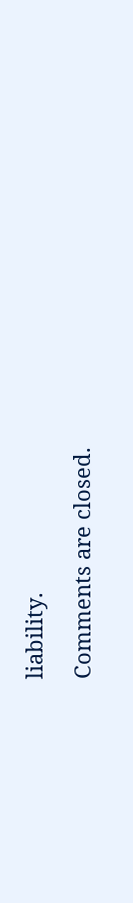liability.

Comments are closed.